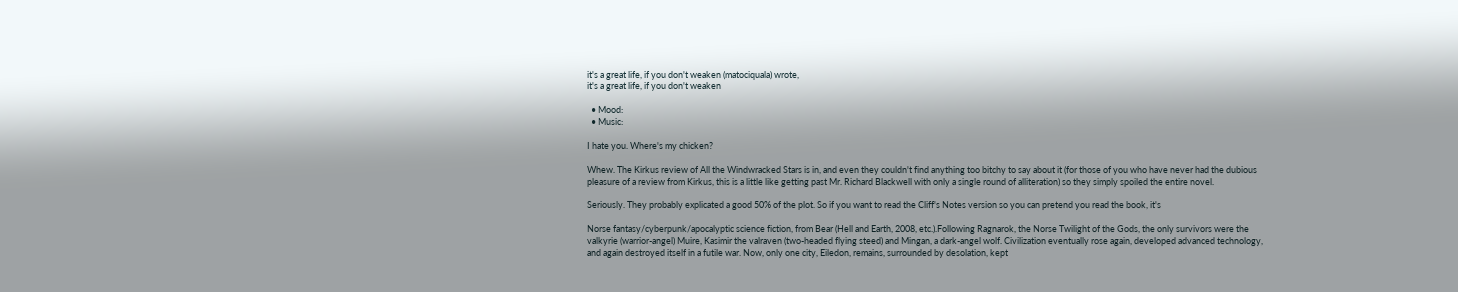it's a great life, if you don't weaken (matociquala) wrote,
it's a great life, if you don't weaken

  • Mood:
  • Music:

I hate you. Where's my chicken?

Whew. The Kirkus review of All the Windwracked Stars is in, and even they couldn't find anything too bitchy to say about it (for those of you who have never had the dubious pleasure of a review from Kirkus, this is a little like getting past Mr. Richard Blackwell with only a single round of alliteration) so they simply spoiled the entire novel.

Seriously. They probably explicated a good 50% of the plot. So if you want to read the Cliff's Notes version so you can pretend you read the book, it's

Norse fantasy/cyberpunk/apocalyptic science fiction, from Bear (Hell and Earth, 2008, etc.).Following Ragnarok, the Norse Twilight of the Gods, the only survivors were the valkyrie (warrior-angel) Muire, Kasimir the valraven (two-headed flying steed) and Mingan, a dark-angel wolf. Civilization eventually rose again, developed advanced technology, and again destroyed itself in a futile war. Now, only one city, Eiledon, remains, surrounded by desolation, kept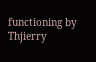functioning by Thjierry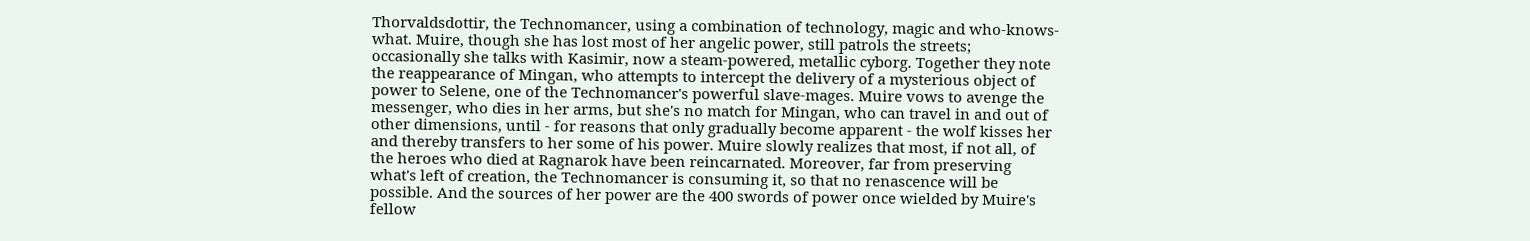Thorvaldsdottir, the Technomancer, using a combination of technology, magic and who-knows-what. Muire, though she has lost most of her angelic power, still patrols the streets; occasionally she talks with Kasimir, now a steam-powered, metallic cyborg. Together they note the reappearance of Mingan, who attempts to intercept the delivery of a mysterious object of power to Selene, one of the Technomancer's powerful slave-mages. Muire vows to avenge the messenger, who dies in her arms, but she's no match for Mingan, who can travel in and out of other dimensions, until - for reasons that only gradually become apparent - the wolf kisses her and thereby transfers to her some of his power. Muire slowly realizes that most, if not all, of the heroes who died at Ragnarok have been reincarnated. Moreover, far from preserving what's left of creation, the Technomancer is consuming it, so that no renascence will be possible. And the sources of her power are the 400 swords of power once wielded by Muire's fellow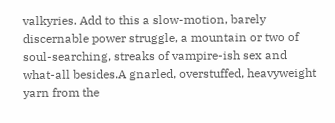valkyries. Add to this a slow-motion, barely discernable power struggle, a mountain or two of soul-searching, streaks of vampire-ish sex and what-all besides.A gnarled, overstuffed, heavyweight yarn from the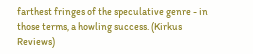farthest fringes of the speculative genre - in those terms, a howling success. (Kirkus Reviews)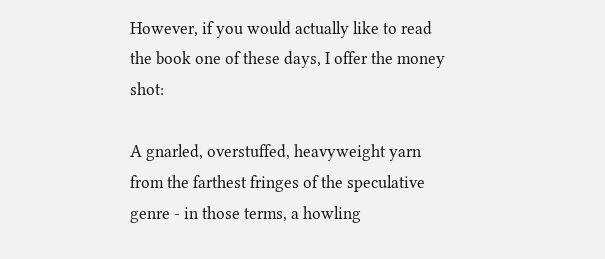However, if you would actually like to read the book one of these days, I offer the money shot:

A gnarled, overstuffed, heavyweight yarn from the farthest fringes of the speculative genre - in those terms, a howling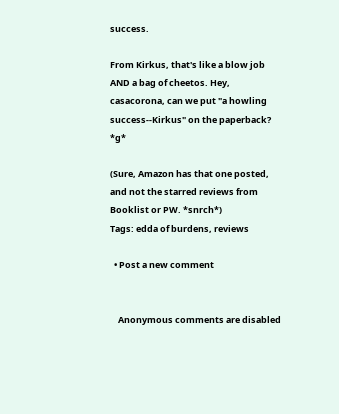success.

From Kirkus, that's like a blow job AND a bag of cheetos. Hey, casacorona, can we put "a howling success--Kirkus" on the paperback? *g*

(Sure, Amazon has that one posted, and not the starred reviews from Booklist or PW. *snrch*)
Tags: edda of burdens, reviews

  • Post a new comment


    Anonymous comments are disabled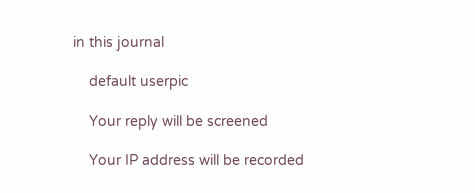in this journal

    default userpic

    Your reply will be screened

    Your IP address will be recorded